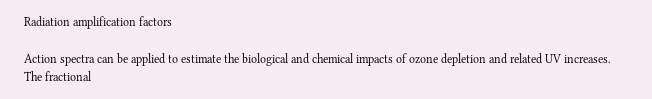Radiation amplification factors

Action spectra can be applied to estimate the biological and chemical impacts of ozone depletion and related UV increases. The fractional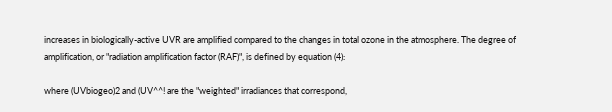increases in biologically-active UVR are amplified compared to the changes in total ozone in the atmosphere. The degree of amplification, or "radiation amplification factor (RAF)", is defined by equation (4):

where (UVbiogeo)2 and (UV^^! are the "weighted" irradiances that correspond,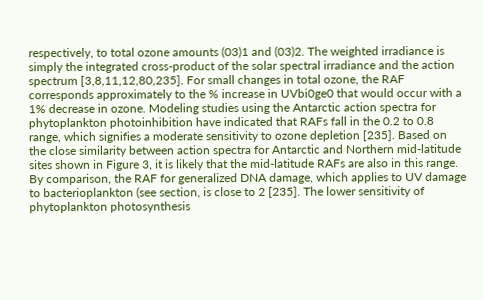respectively, to total ozone amounts (03)1 and (03)2. The weighted irradiance is simply the integrated cross-product of the solar spectral irradiance and the action spectrum [3,8,11,12,80,235]. For small changes in total ozone, the RAF corresponds approximately to the % increase in UVbi0ge0 that would occur with a 1% decrease in ozone. Modeling studies using the Antarctic action spectra for phytoplankton photoinhibition have indicated that RAFs fall in the 0.2 to 0.8 range, which signifies a moderate sensitivity to ozone depletion [235]. Based on the close similarity between action spectra for Antarctic and Northern mid-latitude sites shown in Figure 3, it is likely that the mid-latitude RAFs are also in this range. By comparison, the RAF for generalized DNA damage, which applies to UV damage to bacterioplankton (see section, is close to 2 [235]. The lower sensitivity of phytoplankton photosynthesis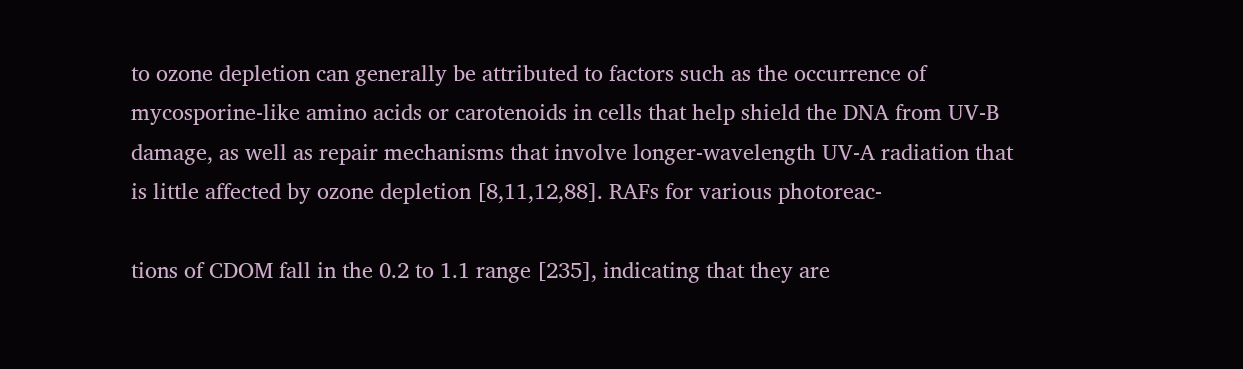to ozone depletion can generally be attributed to factors such as the occurrence of mycosporine-like amino acids or carotenoids in cells that help shield the DNA from UV-B damage, as well as repair mechanisms that involve longer-wavelength UV-A radiation that is little affected by ozone depletion [8,11,12,88]. RAFs for various photoreac-

tions of CDOM fall in the 0.2 to 1.1 range [235], indicating that they are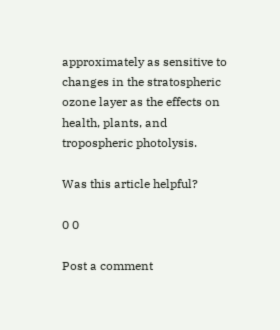approximately as sensitive to changes in the stratospheric ozone layer as the effects on health, plants, and tropospheric photolysis.

Was this article helpful?

0 0

Post a comment